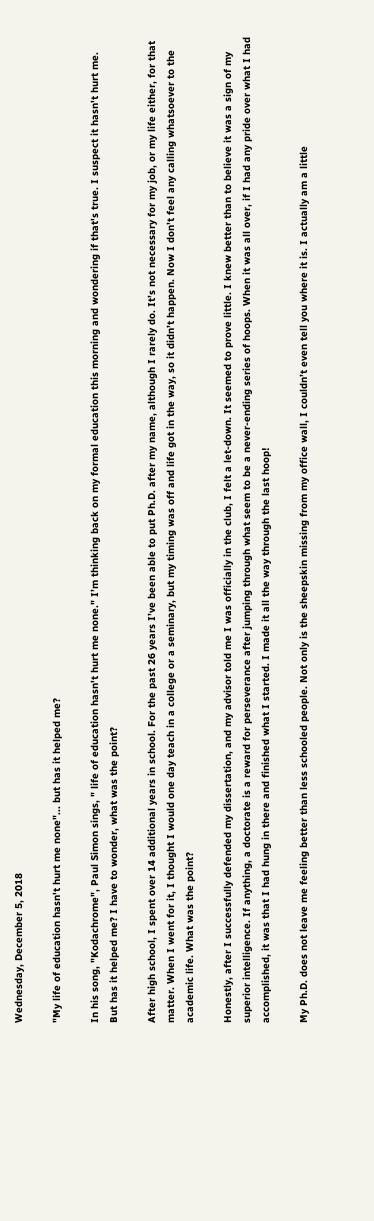Wednesday, December 5, 2018

"My life of education hasn't hurt me none"... but has it helped me?

In his song, "Kodachrome", Paul Simon sings, " life of education hasn't hurt me none." I’m thinking back on my formal education this morning and wondering if that's true. I suspect it hasn't hurt me. But has it helped me? I have to wonder, what was the point?

After high school, I spent over 14 additional years in school. For the past 26 years I’ve been able to put Ph.D. after my name, although I rarely do. It’s not necessary for my job, or my life either, for that matter. When I went for it, I thought I would one day teach in a college or a seminary, but my timing was off and life got in the way, so it didn’t happen. Now I don’t feel any calling whatsoever to the academic life. What was the point?

Honestly, after I successfully defended my dissertation, and my advisor told me I was officially in the club, I felt a let-down. It seemed to prove little. I knew better than to believe it was a sign of my superior intelligence. If anything, a doctorate is a reward for perseverance after jumping through what seem to be a never-ending series of hoops. When it was all over, if I had any pride over what I had accomplished, it was that I had hung in there and finished what I started. I made it all the way through the last hoop!

My Ph.D. does not leave me feeling better than less schooled people. Not only is the sheepskin missing from my office wall, I couldn’t even tell you where it is. I actually am a little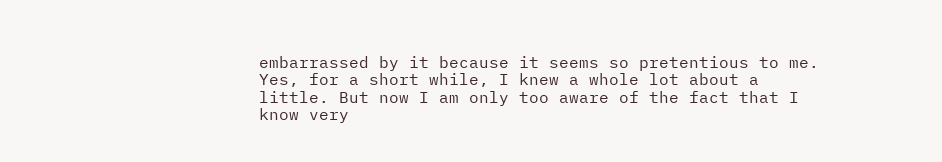embarrassed by it because it seems so pretentious to me. Yes, for a short while, I knew a whole lot about a little. But now I am only too aware of the fact that I know very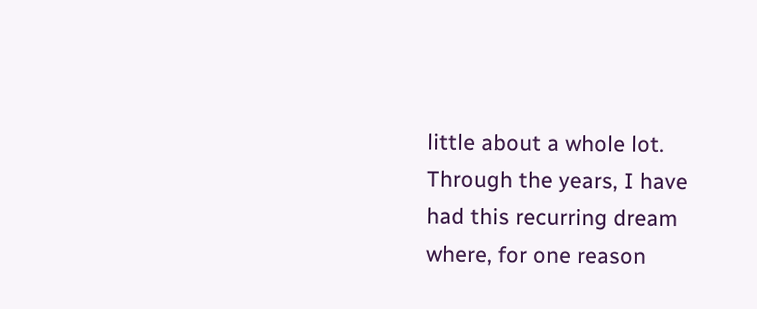little about a whole lot.
Through the years, I have had this recurring dream where, for one reason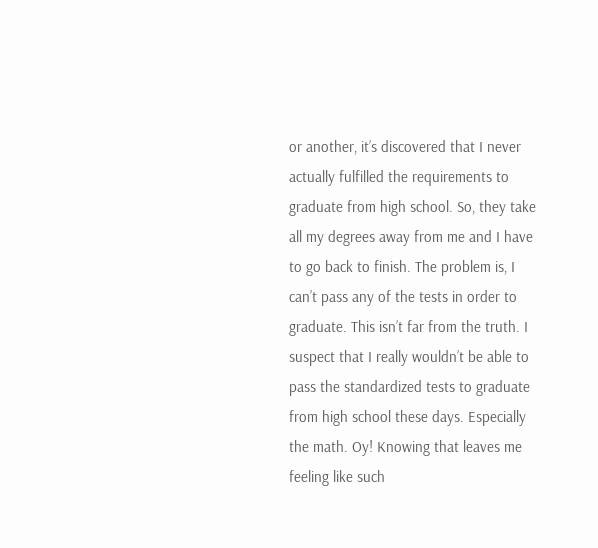or another, it’s discovered that I never actually fulfilled the requirements to graduate from high school. So, they take all my degrees away from me and I have to go back to finish. The problem is, I can’t pass any of the tests in order to graduate. This isn’t far from the truth. I suspect that I really wouldn’t be able to pass the standardized tests to graduate from high school these days. Especially the math. Oy! Knowing that leaves me feeling like such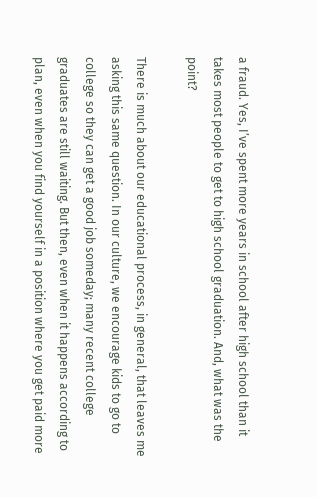a fraud. Yes, I’ve spent more years in school after high school than it takes most people to get to high school graduation. And, what was the point?

There is much about our educational process, in general, that leaves me asking this same question. In our culture, we encourage kids to go to college so they can get a good job someday; many recent college graduates are still waiting. But then, even when it happens according to plan, even when you find yourself in a position where you get paid more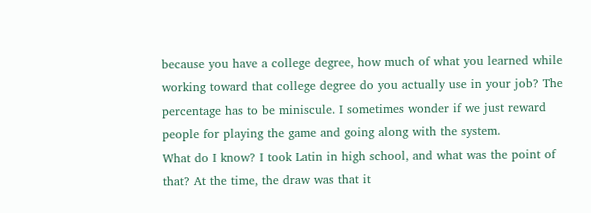because you have a college degree, how much of what you learned while working toward that college degree do you actually use in your job? The percentage has to be miniscule. I sometimes wonder if we just reward people for playing the game and going along with the system.
What do I know? I took Latin in high school, and what was the point of that? At the time, the draw was that it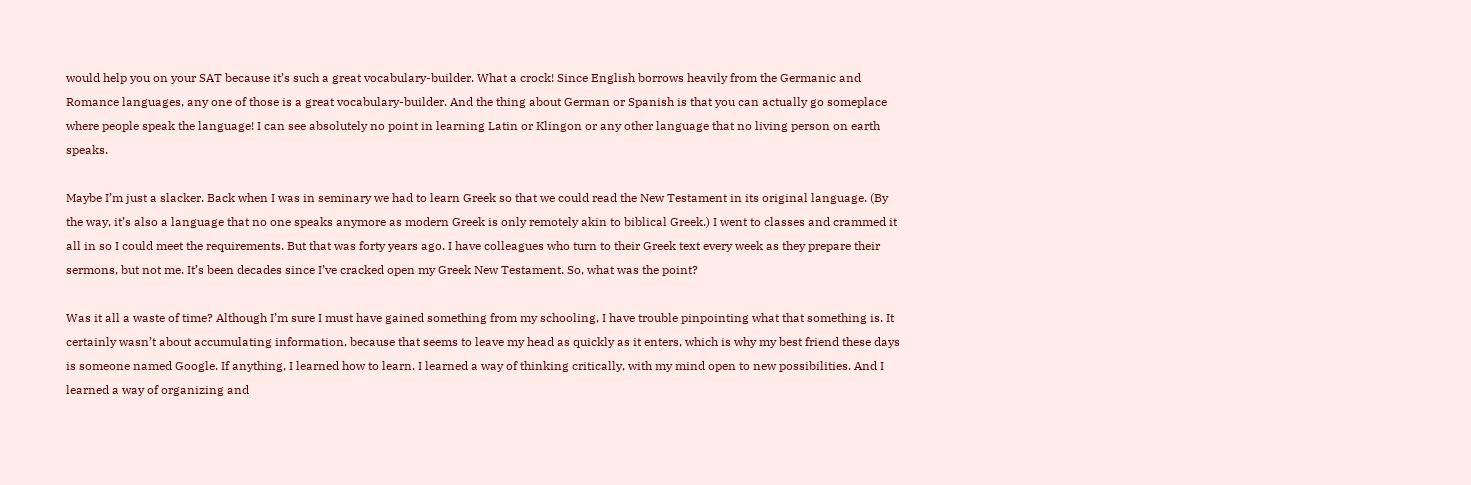would help you on your SAT because it’s such a great vocabulary-builder. What a crock! Since English borrows heavily from the Germanic and Romance languages, any one of those is a great vocabulary-builder. And the thing about German or Spanish is that you can actually go someplace where people speak the language! I can see absolutely no point in learning Latin or Klingon or any other language that no living person on earth speaks.

Maybe I’m just a slacker. Back when I was in seminary we had to learn Greek so that we could read the New Testament in its original language. (By the way, it’s also a language that no one speaks anymore as modern Greek is only remotely akin to biblical Greek.) I went to classes and crammed it all in so I could meet the requirements. But that was forty years ago. I have colleagues who turn to their Greek text every week as they prepare their sermons, but not me. It’s been decades since I’ve cracked open my Greek New Testament. So, what was the point?

Was it all a waste of time? Although I’m sure I must have gained something from my schooling, I have trouble pinpointing what that something is. It certainly wasn’t about accumulating information, because that seems to leave my head as quickly as it enters, which is why my best friend these days is someone named Google. If anything, I learned how to learn. I learned a way of thinking critically, with my mind open to new possibilities. And I learned a way of organizing and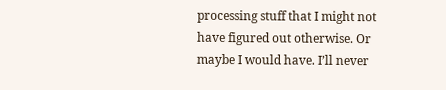processing stuff that I might not have figured out otherwise. Or maybe I would have. I’ll never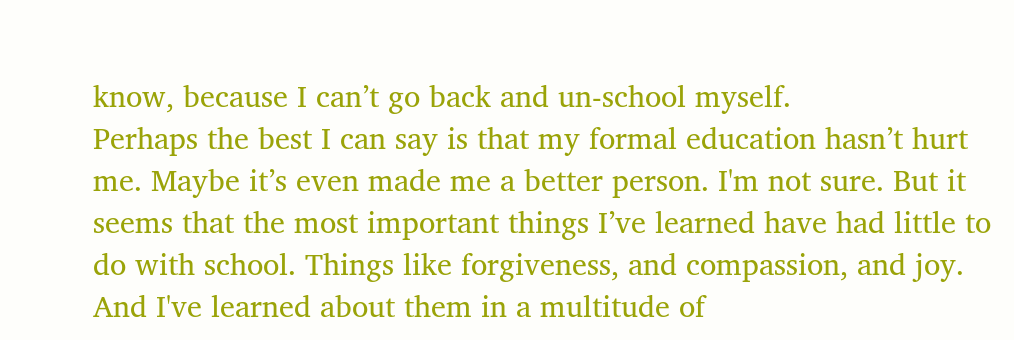know, because I can’t go back and un-school myself.
Perhaps the best I can say is that my formal education hasn’t hurt me. Maybe it’s even made me a better person. I'm not sure. But it seems that the most important things I’ve learned have had little to do with school. Things like forgiveness, and compassion, and joy. And I've learned about them in a multitude of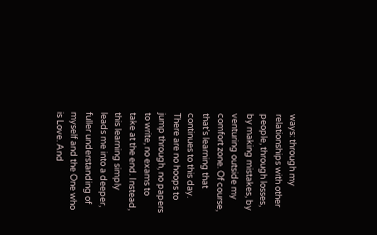ways: through my relationships with other people, through losses, by making mistakes, by venturing outside my comfort zone. Of course, that’s learning that continues to this day. There are no hoops to jump through, no papers to write, no exams to take at the end. Instead, this learning simply leads me into a deeper, fuller understanding of myself and the One who is Love. And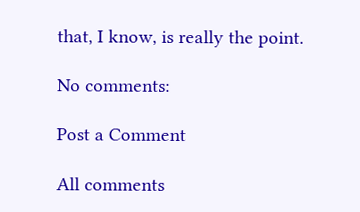that, I know, is really the point.

No comments:

Post a Comment

All comments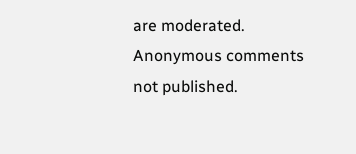are moderated. Anonymous comments not published.